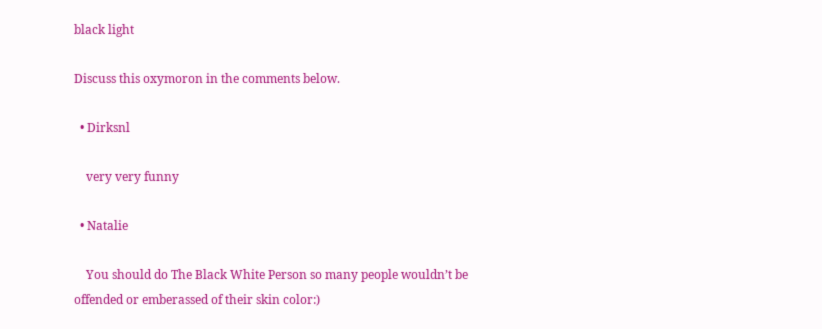black light

Discuss this oxymoron in the comments below.

  • Dirksnl

    very very funny

  • Natalie

    You should do The Black White Person so many people wouldn’t be offended or emberassed of their skin color:)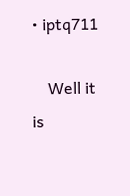• iptq711

    Well it is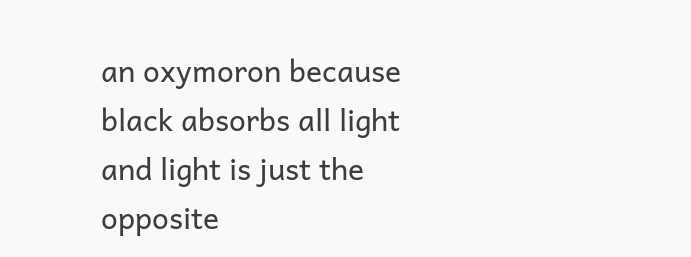an oxymoron because black absorbs all light and light is just the opposite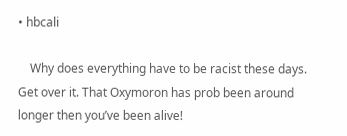• hbcali

    Why does everything have to be racist these days. Get over it. That Oxymoron has prob been around longer then you’ve been alive!